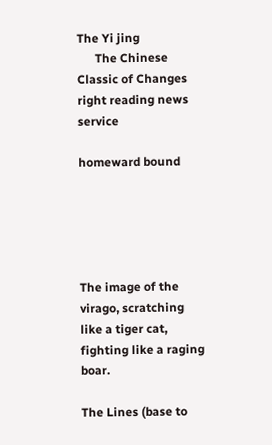The Yi jing
      The Chinese Classic of Changes   right reading news service

homeward bound





The image of the virago, scratching like a tiger cat, fighting like a raging boar.

The Lines (base to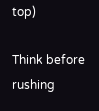top)

Think before rushing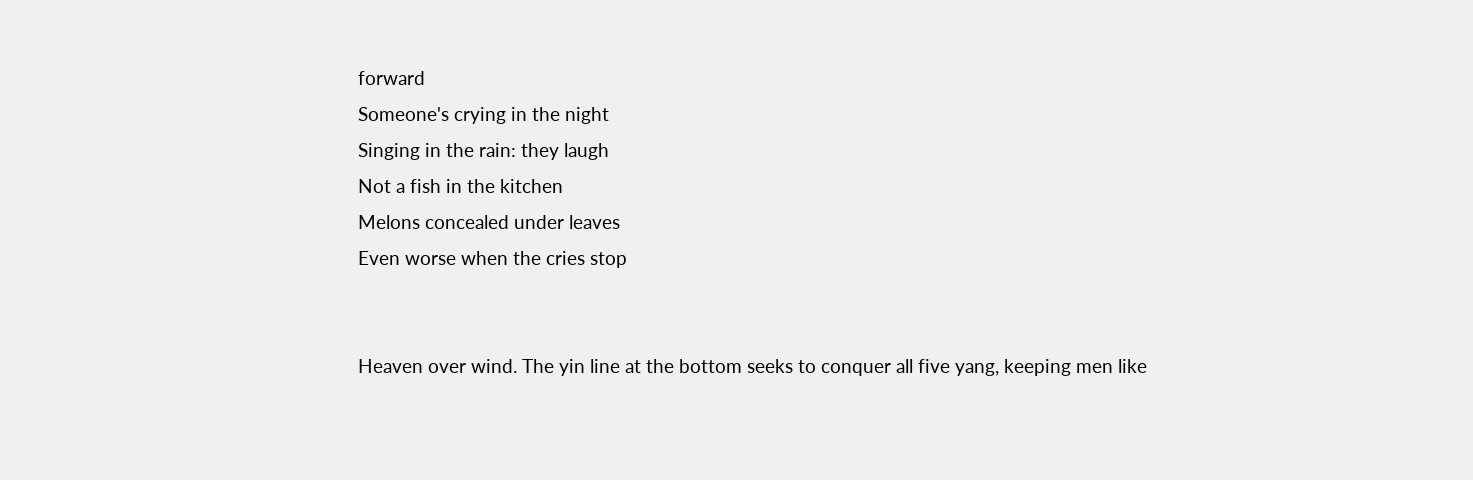forward
Someone's crying in the night
Singing in the rain: they laugh
Not a fish in the kitchen
Melons concealed under leaves
Even worse when the cries stop


Heaven over wind. The yin line at the bottom seeks to conquer all five yang, keeping men like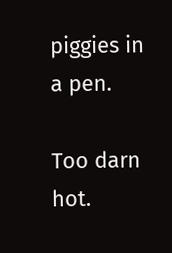piggies in a pen.

Too darn hot.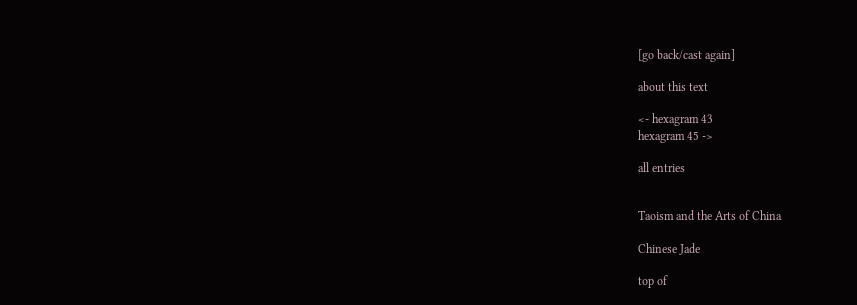[go back/cast again]

about this text

<- hexagram 43
hexagram 45 ->

all entries


Taoism and the Arts of China

Chinese Jade

top of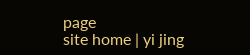page
site home | yi jing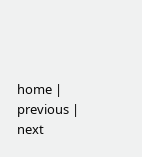home | previous | next